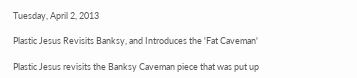Tuesday, April 2, 2013

Plastic Jesus Revisits Banksy, and Introduces the 'Fat Caveman'

Plastic Jesus revisits the Banksy Caveman piece that was put up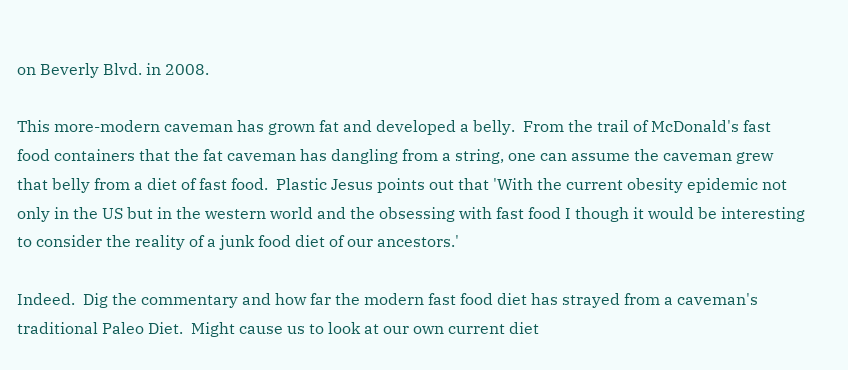on Beverly Blvd. in 2008.

This more-modern caveman has grown fat and developed a belly.  From the trail of McDonald's fast food containers that the fat caveman has dangling from a string, one can assume the caveman grew that belly from a diet of fast food.  Plastic Jesus points out that 'With the current obesity epidemic not only in the US but in the western world and the obsessing with fast food I though it would be interesting to consider the reality of a junk food diet of our ancestors.'

Indeed.  Dig the commentary and how far the modern fast food diet has strayed from a caveman's traditional Paleo Diet.  Might cause us to look at our own current diet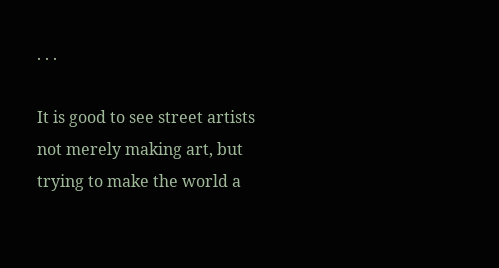. . .

It is good to see street artists not merely making art, but trying to make the world a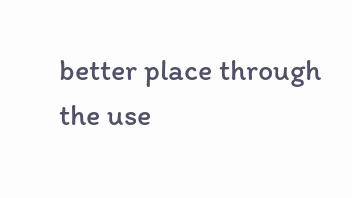better place through the use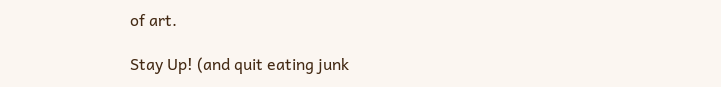of art.

Stay Up! (and quit eating junk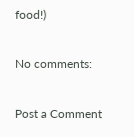food!)

No comments:

Post a Comment